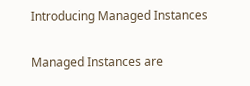Introducing Managed Instances

Managed Instances are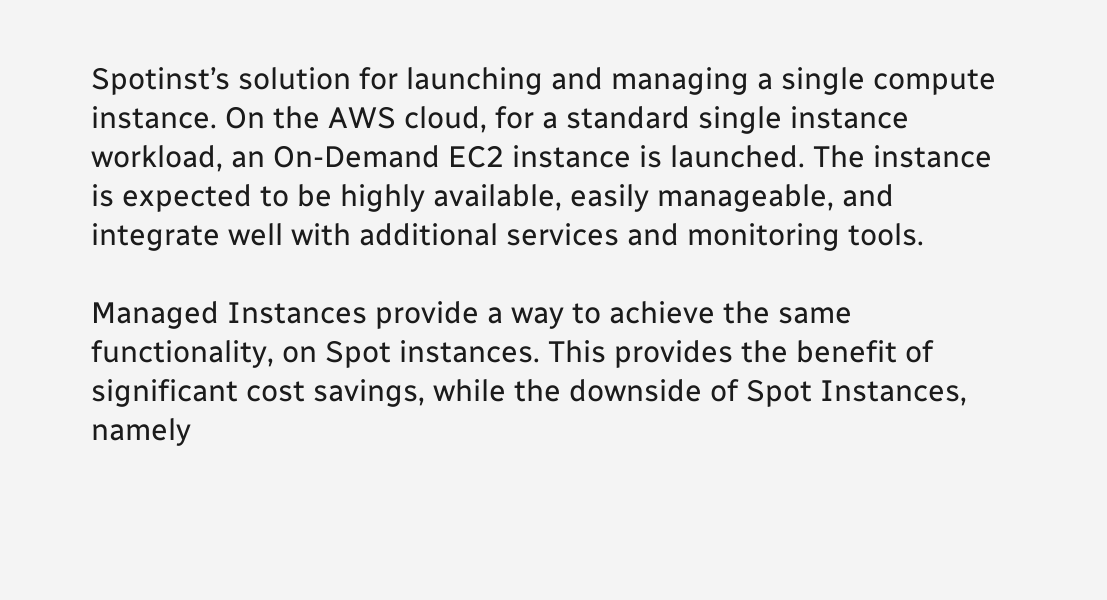Spotinst’s solution for launching and managing a single compute instance. On the AWS cloud, for a standard single instance workload, an On-Demand EC2 instance is launched. The instance is expected to be highly available, easily manageable, and integrate well with additional services and monitoring tools.

Managed Instances provide a way to achieve the same functionality, on Spot instances. This provides the benefit of significant cost savings, while the downside of Spot Instances, namely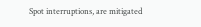Spot interruptions, are mitigated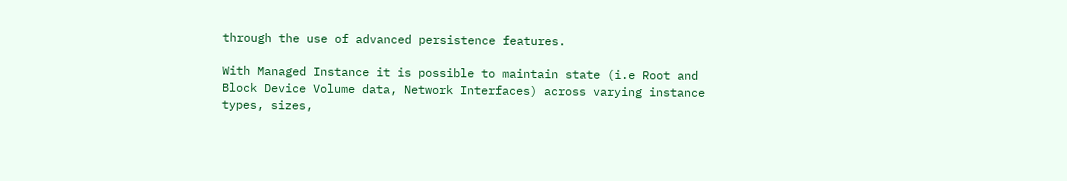through the use of advanced persistence features.

With Managed Instance it is possible to maintain state (i.e Root and Block Device Volume data, Network Interfaces) across varying instance types, sizes,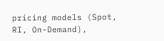pricing models (Spot, RI, On-Demand),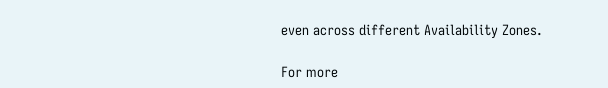even across different Availability Zones.

For more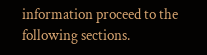information proceed to the following sections.